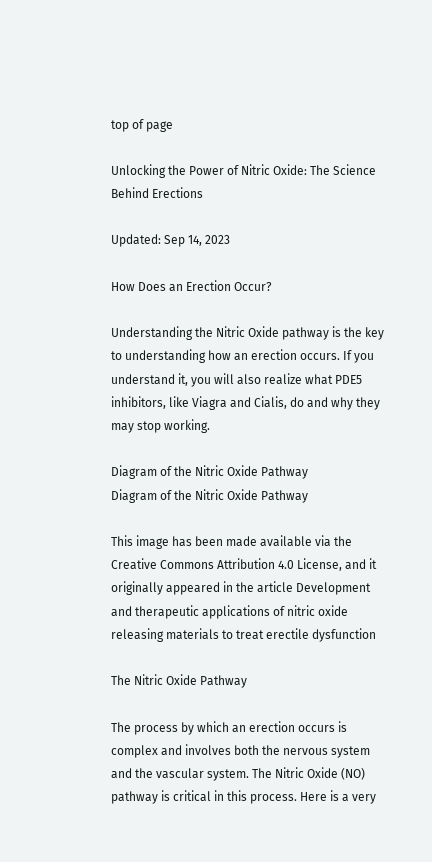top of page

Unlocking the Power of Nitric Oxide: The Science Behind Erections

Updated: Sep 14, 2023

How Does an Erection Occur?

Understanding the Nitric Oxide pathway is the key to understanding how an erection occurs. If you understand it, you will also realize what PDE5 inhibitors, like Viagra and Cialis, do and why they may stop working.

Diagram of the Nitric Oxide Pathway
Diagram of the Nitric Oxide Pathway

This image has been made available via the Creative Commons Attribution 4.0 License, and it originally appeared in the article Development and therapeutic applications of nitric oxide releasing materials to treat erectile dysfunction

The Nitric Oxide Pathway

The process by which an erection occurs is complex and involves both the nervous system and the vascular system. The Nitric Oxide (NO) pathway is critical in this process. Here is a very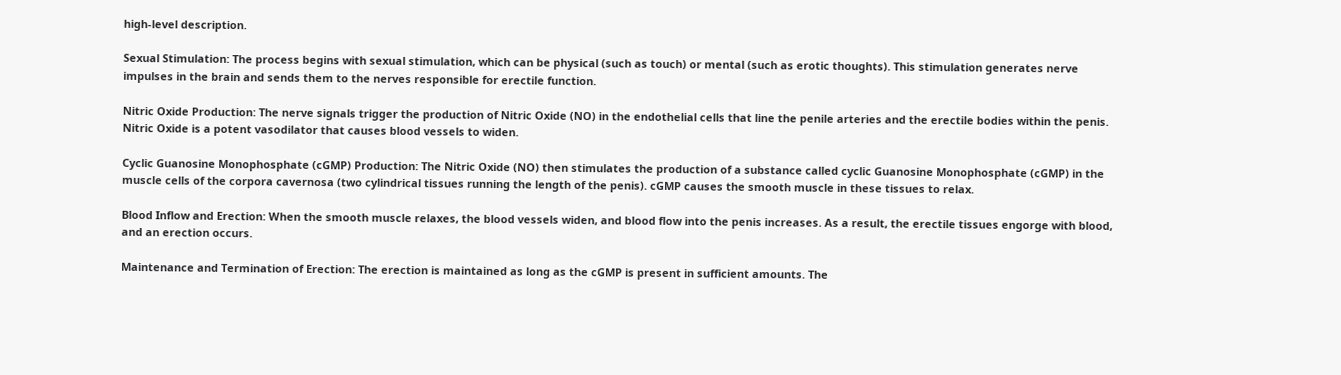high-level description.

Sexual Stimulation: The process begins with sexual stimulation, which can be physical (such as touch) or mental (such as erotic thoughts). This stimulation generates nerve impulses in the brain and sends them to the nerves responsible for erectile function.

Nitric Oxide Production: The nerve signals trigger the production of Nitric Oxide (NO) in the endothelial cells that line the penile arteries and the erectile bodies within the penis. Nitric Oxide is a potent vasodilator that causes blood vessels to widen.

Cyclic Guanosine Monophosphate (cGMP) Production: The Nitric Oxide (NO) then stimulates the production of a substance called cyclic Guanosine Monophosphate (cGMP) in the muscle cells of the corpora cavernosa (two cylindrical tissues running the length of the penis). cGMP causes the smooth muscle in these tissues to relax.

Blood Inflow and Erection: When the smooth muscle relaxes, the blood vessels widen, and blood flow into the penis increases. As a result, the erectile tissues engorge with blood, and an erection occurs.

Maintenance and Termination of Erection: The erection is maintained as long as the cGMP is present in sufficient amounts. The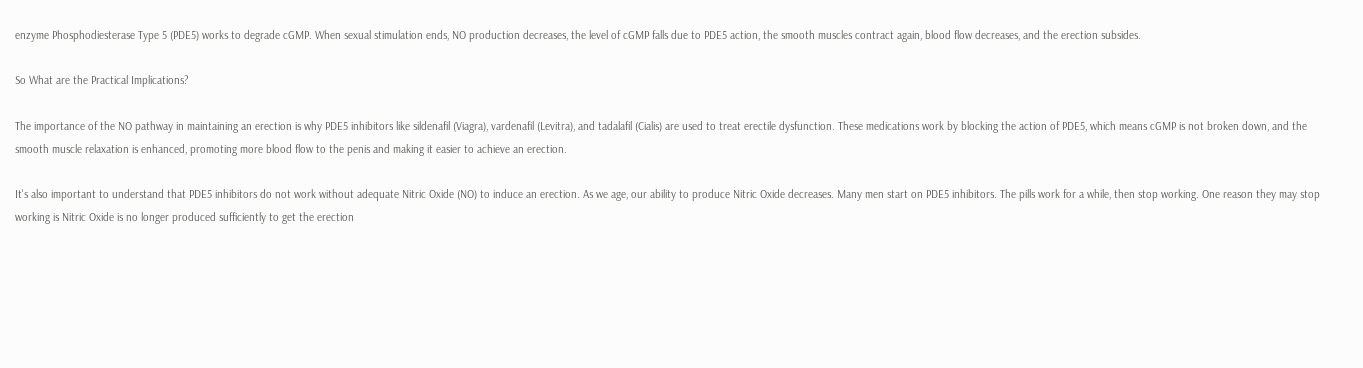enzyme Phosphodiesterase Type 5 (PDE5) works to degrade cGMP. When sexual stimulation ends, NO production decreases, the level of cGMP falls due to PDE5 action, the smooth muscles contract again, blood flow decreases, and the erection subsides.

So What are the Practical Implications?

The importance of the NO pathway in maintaining an erection is why PDE5 inhibitors like sildenafil (Viagra), vardenafil (Levitra), and tadalafil (Cialis) are used to treat erectile dysfunction. These medications work by blocking the action of PDE5, which means cGMP is not broken down, and the smooth muscle relaxation is enhanced, promoting more blood flow to the penis and making it easier to achieve an erection.

It's also important to understand that PDE5 inhibitors do not work without adequate Nitric Oxide (NO) to induce an erection. As we age, our ability to produce Nitric Oxide decreases. Many men start on PDE5 inhibitors. The pills work for a while, then stop working. One reason they may stop working is Nitric Oxide is no longer produced sufficiently to get the erection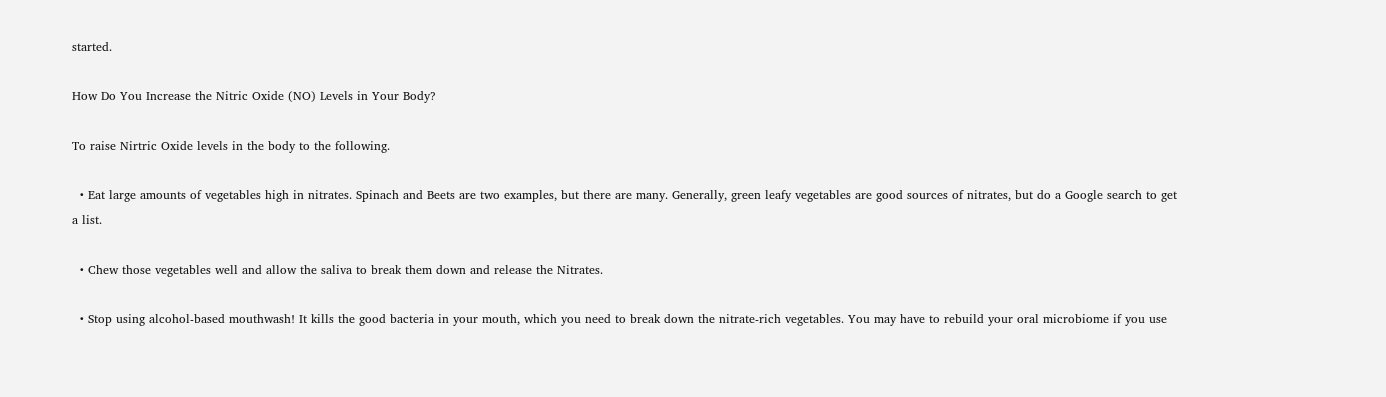started.

How Do You Increase the Nitric Oxide (NO) Levels in Your Body?

To raise Nirtric Oxide levels in the body to the following.

  • Eat large amounts of vegetables high in nitrates. Spinach and Beets are two examples, but there are many. Generally, green leafy vegetables are good sources of nitrates, but do a Google search to get a list.

  • Chew those vegetables well and allow the saliva to break them down and release the Nitrates.

  • Stop using alcohol-based mouthwash! It kills the good bacteria in your mouth, which you need to break down the nitrate-rich vegetables. You may have to rebuild your oral microbiome if you use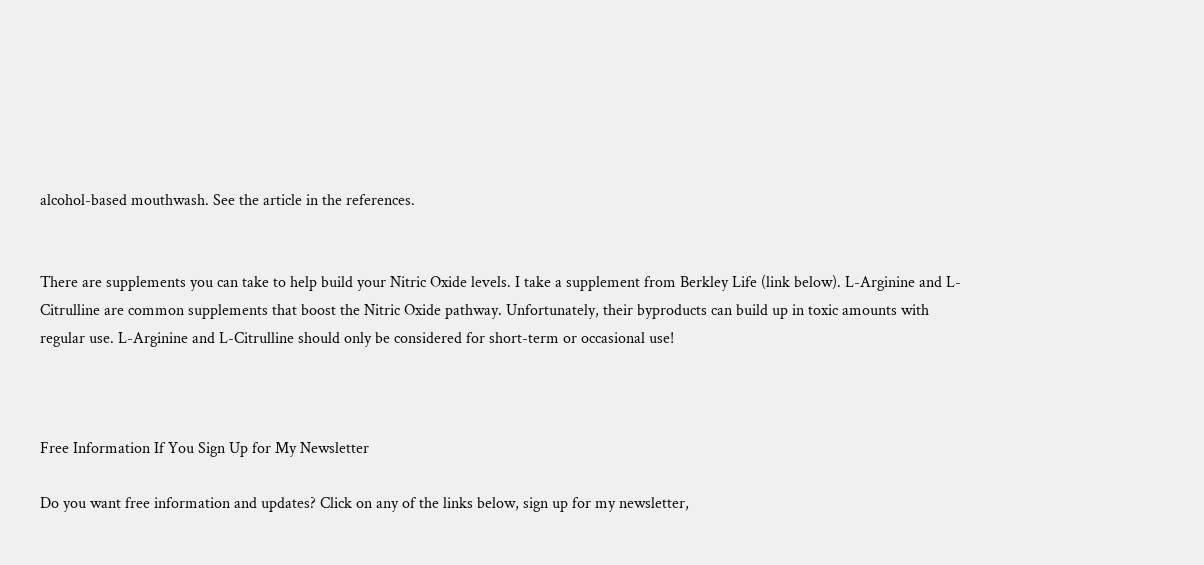alcohol-based mouthwash. See the article in the references.


There are supplements you can take to help build your Nitric Oxide levels. I take a supplement from Berkley Life (link below). L-Arginine and L-Citrulline are common supplements that boost the Nitric Oxide pathway. Unfortunately, their byproducts can build up in toxic amounts with regular use. L-Arginine and L-Citrulline should only be considered for short-term or occasional use!



Free Information If You Sign Up for My Newsletter

Do you want free information and updates? Click on any of the links below, sign up for my newsletter,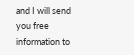and I will send you free information to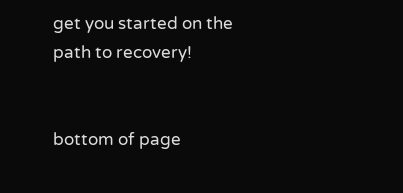get you started on the path to recovery!


bottom of page